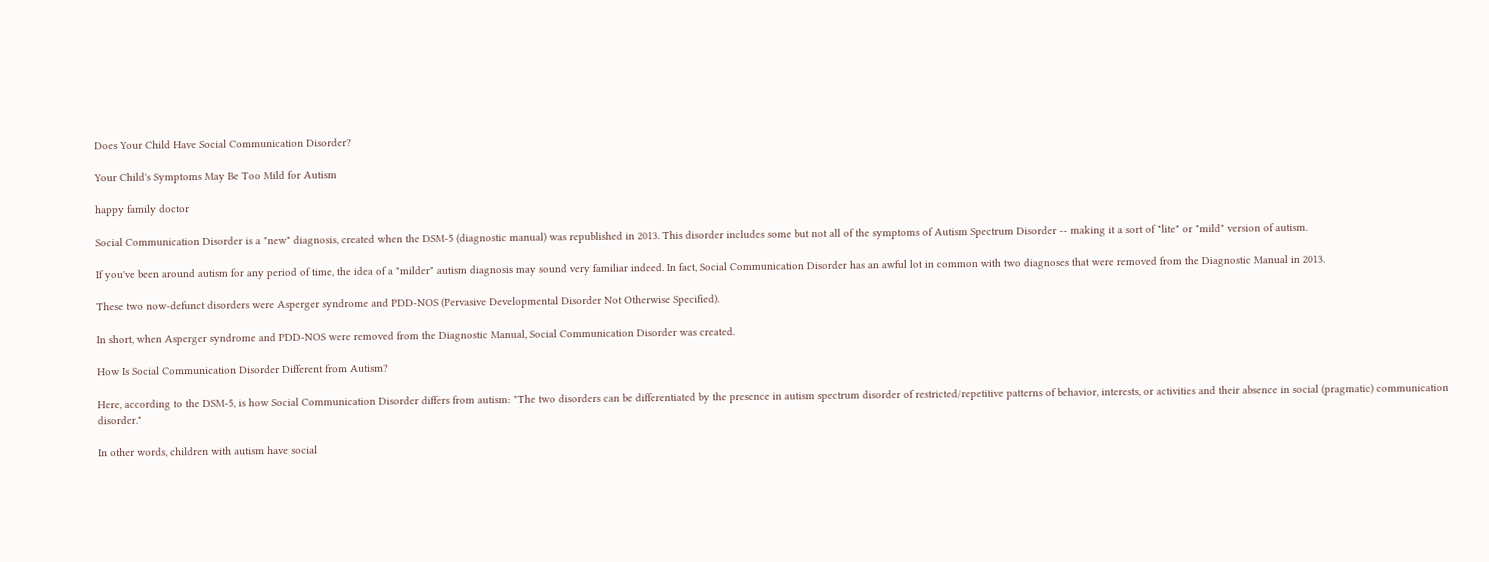Does Your Child Have Social Communication Disorder?

Your Child's Symptoms May Be Too Mild for Autism

happy family doctor

Social Communication Disorder is a "new" diagnosis, created when the DSM-5 (diagnostic manual) was republished in 2013. This disorder includes some but not all of the symptoms of Autism Spectrum Disorder -- making it a sort of "lite" or "mild" version of autism.

If you've been around autism for any period of time, the idea of a "milder" autism diagnosis may sound very familiar indeed. In fact, Social Communication Disorder has an awful lot in common with two diagnoses that were removed from the Diagnostic Manual in 2013.

These two now-defunct disorders were Asperger syndrome and PDD-NOS (Pervasive Developmental Disorder Not Otherwise Specified).

In short, when Asperger syndrome and PDD-NOS were removed from the Diagnostic Manual, Social Communication Disorder was created.

How Is Social Communication Disorder Different from Autism?

Here, according to the DSM-5, is how Social Communication Disorder differs from autism: "The two disorders can be differentiated by the presence in autism spectrum disorder of restricted/repetitive patterns of behavior, interests, or activities and their absence in social (pragmatic) communication disorder."

In other words, children with autism have social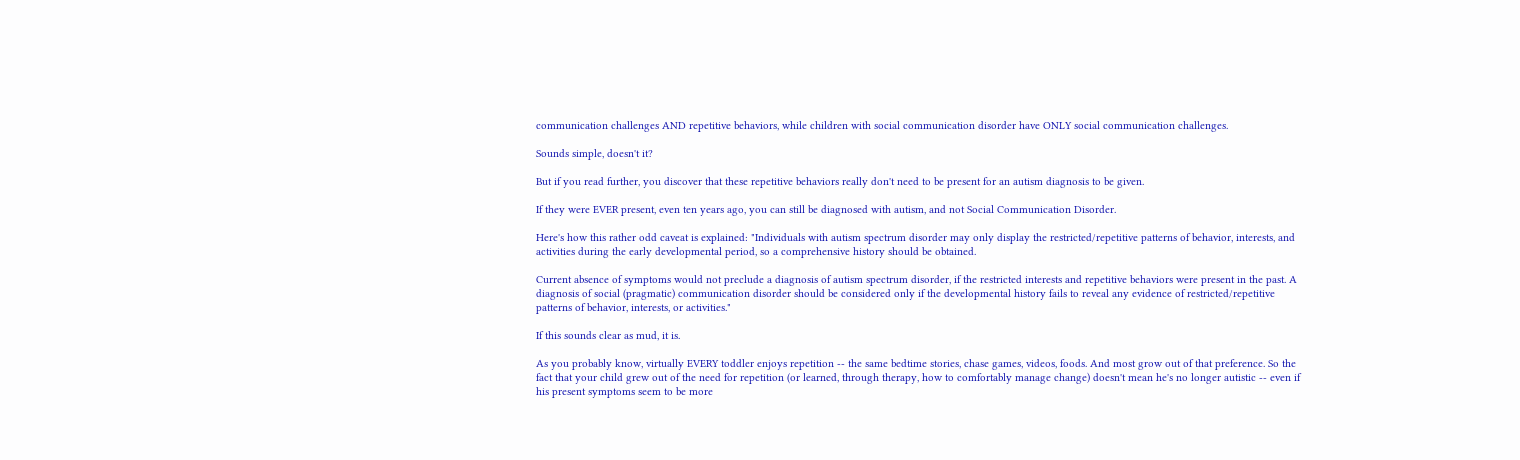communication challenges AND repetitive behaviors, while children with social communication disorder have ONLY social communication challenges.

Sounds simple, doesn't it?

But if you read further, you discover that these repetitive behaviors really don't need to be present for an autism diagnosis to be given.

If they were EVER present, even ten years ago, you can still be diagnosed with autism, and not Social Communication Disorder.

Here's how this rather odd caveat is explained: "Individuals with autism spectrum disorder may only display the restricted/repetitive patterns of behavior, interests, and activities during the early developmental period, so a comprehensive history should be obtained.

Current absence of symptoms would not preclude a diagnosis of autism spectrum disorder, if the restricted interests and repetitive behaviors were present in the past. A diagnosis of social (pragmatic) communication disorder should be considered only if the developmental history fails to reveal any evidence of restricted/repetitive patterns of behavior, interests, or activities."

If this sounds clear as mud, it is.

As you probably know, virtually EVERY toddler enjoys repetition -- the same bedtime stories, chase games, videos, foods. And most grow out of that preference. So the fact that your child grew out of the need for repetition (or learned, through therapy, how to comfortably manage change) doesn't mean he's no longer autistic -- even if his present symptoms seem to be more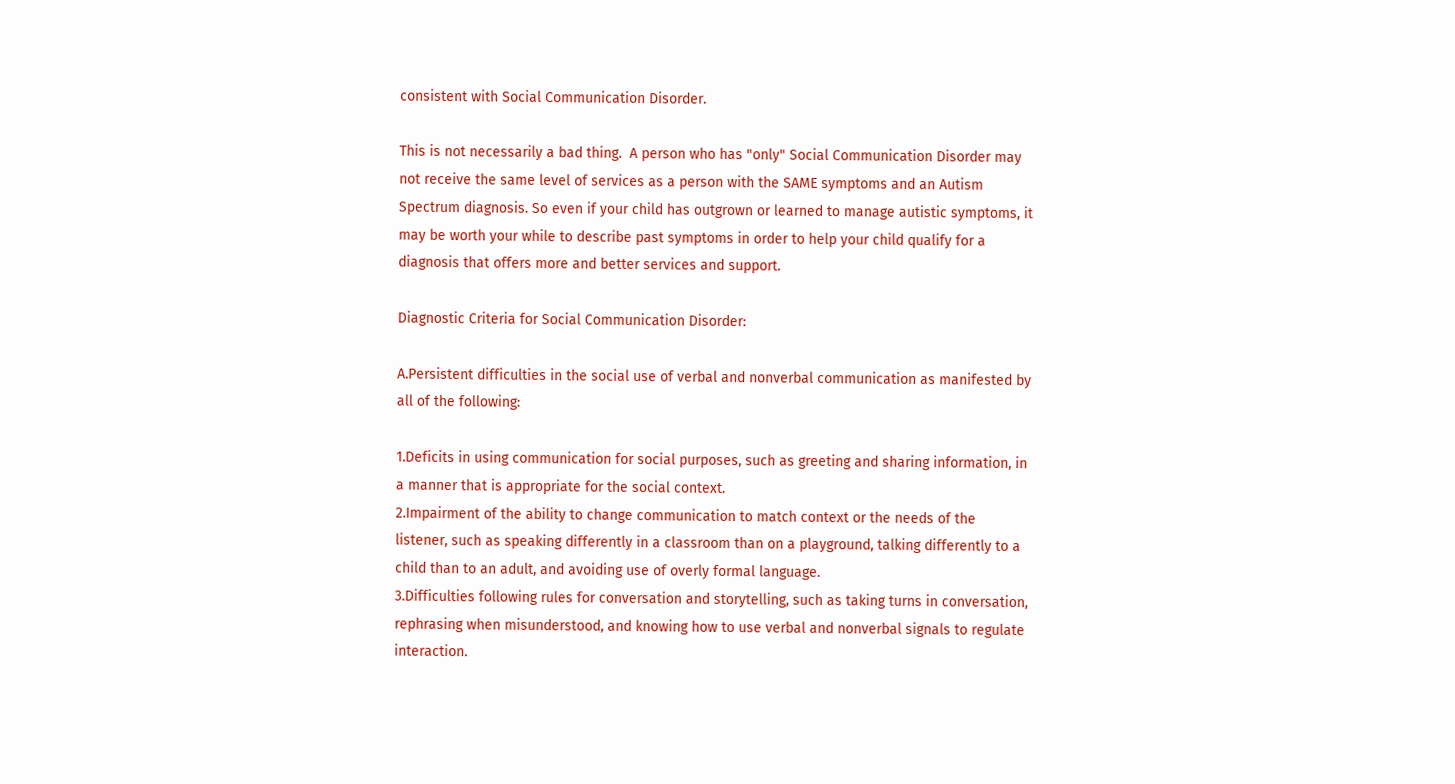consistent with Social Communication Disorder.

This is not necessarily a bad thing.  A person who has "only" Social Communication Disorder may not receive the same level of services as a person with the SAME symptoms and an Autism Spectrum diagnosis. So even if your child has outgrown or learned to manage autistic symptoms, it may be worth your while to describe past symptoms in order to help your child qualify for a diagnosis that offers more and better services and support.

Diagnostic Criteria for Social Communication Disorder:

A.Persistent difficulties in the social use of verbal and nonverbal communication as manifested by all of the following:

1.Deficits in using communication for social purposes, such as greeting and sharing information, in a manner that is appropriate for the social context.
2.Impairment of the ability to change communication to match context or the needs of the listener, such as speaking differently in a classroom than on a playground, talking differently to a child than to an adult, and avoiding use of overly formal language.
3.Difficulties following rules for conversation and storytelling, such as taking turns in conversation, rephrasing when misunderstood, and knowing how to use verbal and nonverbal signals to regulate interaction.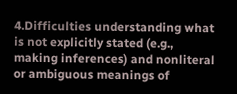4.Difficulties understanding what is not explicitly stated (e.g., making inferences) and nonliteral or ambiguous meanings of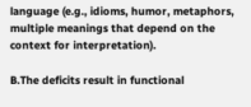language (e.g., idioms, humor, metaphors, multiple meanings that depend on the context for interpretation).

B.The deficits result in functional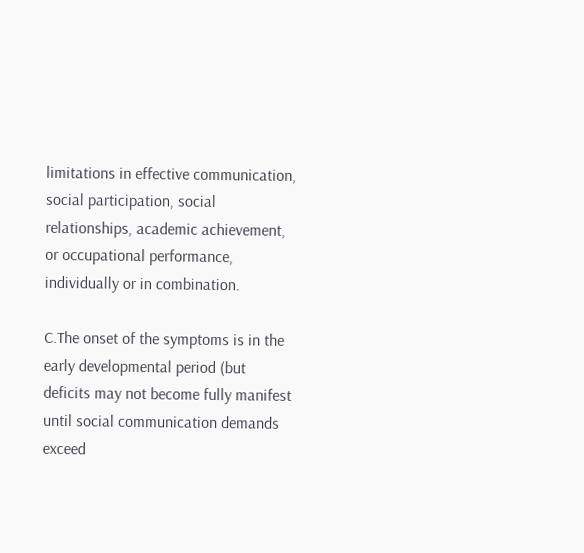limitations in effective communication, social participation, social relationships, academic achievement, or occupational performance, individually or in combination.

C.The onset of the symptoms is in the early developmental period (but deficits may not become fully manifest until social communication demands exceed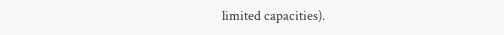limited capacities).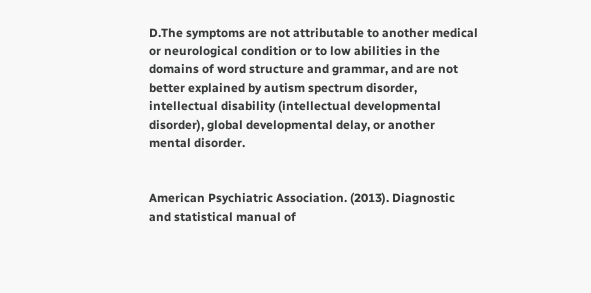D.The symptoms are not attributable to another medical or neurological condition or to low abilities in the domains of word structure and grammar, and are not better explained by autism spectrum disorder, intellectual disability (intellectual developmental disorder), global developmental delay, or another mental disorder.


American Psychiatric Association. (2013). Diagnostic and statistical manual of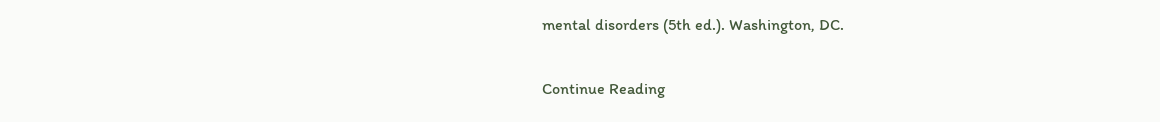mental disorders (5th ed.). Washington, DC.

Continue Reading